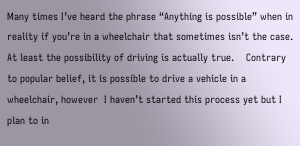Many times I’ve heard the phrase “Anything is possible” when in reality if you’re in a wheelchair that sometimes isn’t the case.   At least the possibility of driving is actually true.    Contrary to popular belief, it is possible to drive a vehicle in a wheelchair, however  I haven’t started this process yet but I plan to in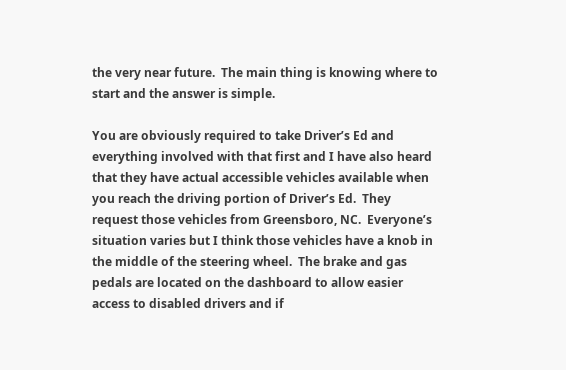the very near future.  The main thing is knowing where to start and the answer is simple.

You are obviously required to take Driver’s Ed and everything involved with that first and I have also heard that they have actual accessible vehicles available when you reach the driving portion of Driver’s Ed.  They request those vehicles from Greensboro, NC.  Everyone’s situation varies but I think those vehicles have a knob in the middle of the steering wheel.  The brake and gas pedals are located on the dashboard to allow easier access to disabled drivers and if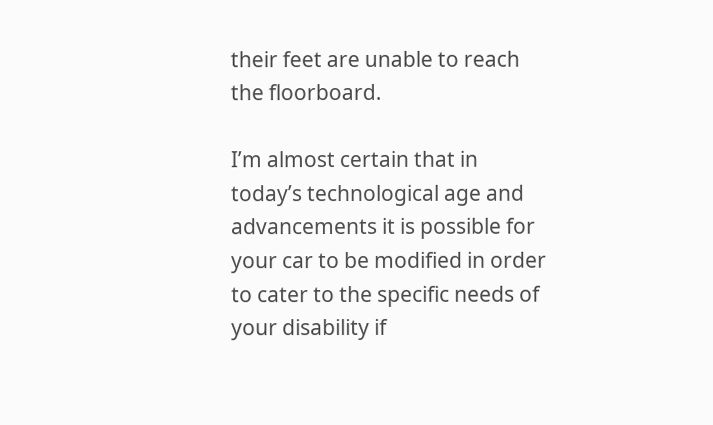their feet are unable to reach the floorboard.

I’m almost certain that in today’s technological age and advancements it is possible for your car to be modified in order to cater to the specific needs of your disability if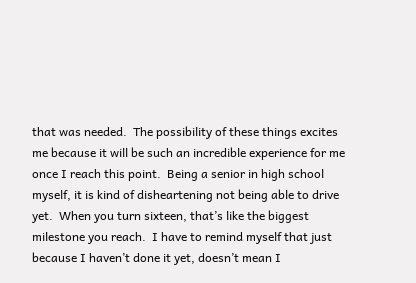that was needed.  The possibility of these things excites me because it will be such an incredible experience for me once I reach this point.  Being a senior in high school myself, it is kind of disheartening not being able to drive yet.  When you turn sixteen, that’s like the biggest milestone you reach.  I have to remind myself that just because I haven’t done it yet, doesn’t mean I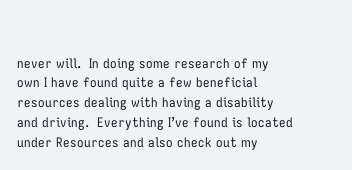never will.  In doing some research of my own I have found quite a few beneficial resources dealing with having a disability and driving.  Everything I’ve found is located under Resources and also check out my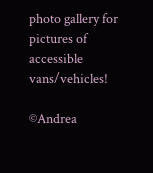photo gallery for pictures of accessible vans/vehicles!

©Andrea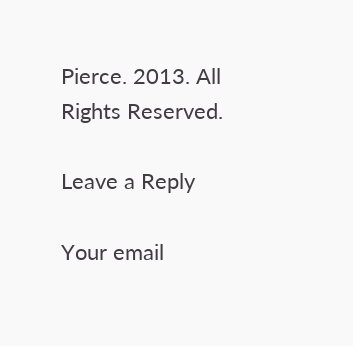Pierce. 2013. All Rights Reserved.

Leave a Reply

Your email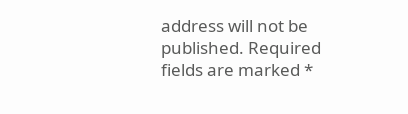address will not be published. Required fields are marked *